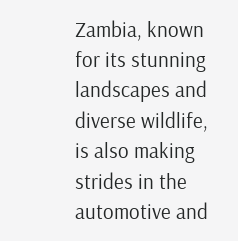Zambia, known for its stunning landscapes and diverse wildlife, is also making strides in the automotive and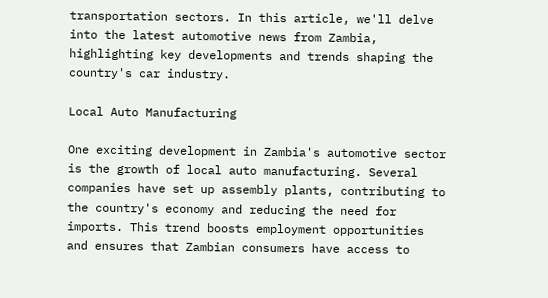transportation sectors. In this article, we'll delve into the latest automotive news from Zambia, highlighting key developments and trends shaping the country's car industry.

Local Auto Manufacturing

One exciting development in Zambia's automotive sector is the growth of local auto manufacturing. Several companies have set up assembly plants, contributing to the country's economy and reducing the need for imports. This trend boosts employment opportunities and ensures that Zambian consumers have access to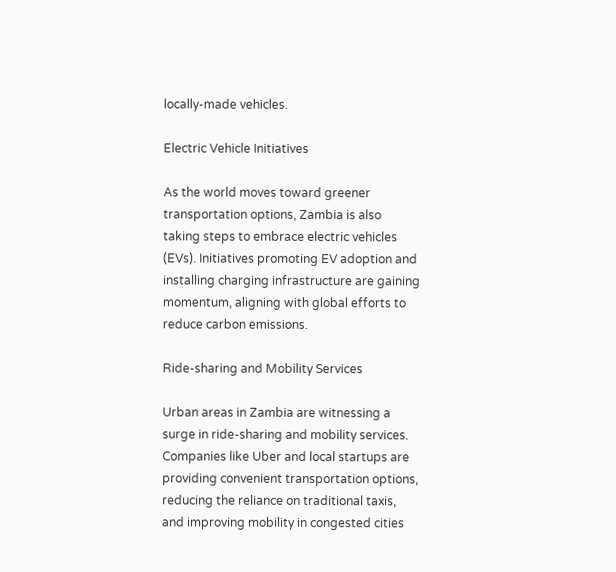locally-made vehicles.

Electric Vehicle Initiatives

As the world moves toward greener transportation options, Zambia is also taking steps to embrace electric vehicles (EVs). Initiatives promoting EV adoption and installing charging infrastructure are gaining momentum, aligning with global efforts to reduce carbon emissions.

Ride-sharing and Mobility Services

Urban areas in Zambia are witnessing a surge in ride-sharing and mobility services. Companies like Uber and local startups are providing convenient transportation options, reducing the reliance on traditional taxis, and improving mobility in congested cities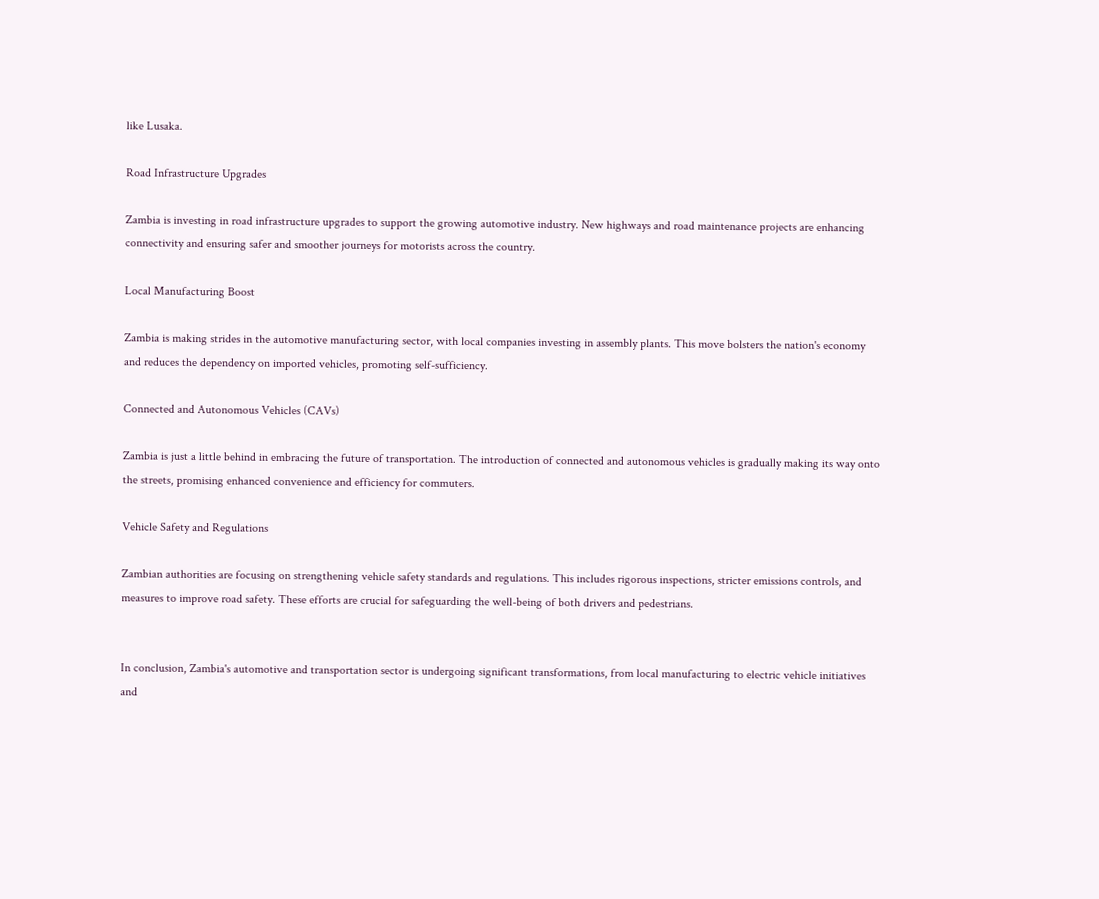like Lusaka.

Road Infrastructure Upgrades

Zambia is investing in road infrastructure upgrades to support the growing automotive industry. New highways and road maintenance projects are enhancing connectivity and ensuring safer and smoother journeys for motorists across the country.

Local Manufacturing Boost

Zambia is making strides in the automotive manufacturing sector, with local companies investing in assembly plants. This move bolsters the nation's economy and reduces the dependency on imported vehicles, promoting self-sufficiency.

Connected and Autonomous Vehicles (CAVs)

Zambia is just a little behind in embracing the future of transportation. The introduction of connected and autonomous vehicles is gradually making its way onto the streets, promising enhanced convenience and efficiency for commuters.

Vehicle Safety and Regulations

Zambian authorities are focusing on strengthening vehicle safety standards and regulations. This includes rigorous inspections, stricter emissions controls, and measures to improve road safety. These efforts are crucial for safeguarding the well-being of both drivers and pedestrians.


In conclusion, Zambia's automotive and transportation sector is undergoing significant transformations, from local manufacturing to electric vehicle initiatives and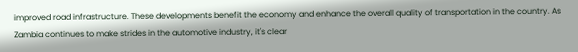improved road infrastructure. These developments benefit the economy and enhance the overall quality of transportation in the country. As Zambia continues to make strides in the automotive industry, it's clear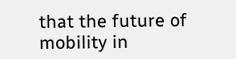that the future of mobility in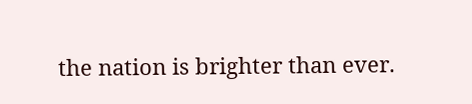the nation is brighter than ever.